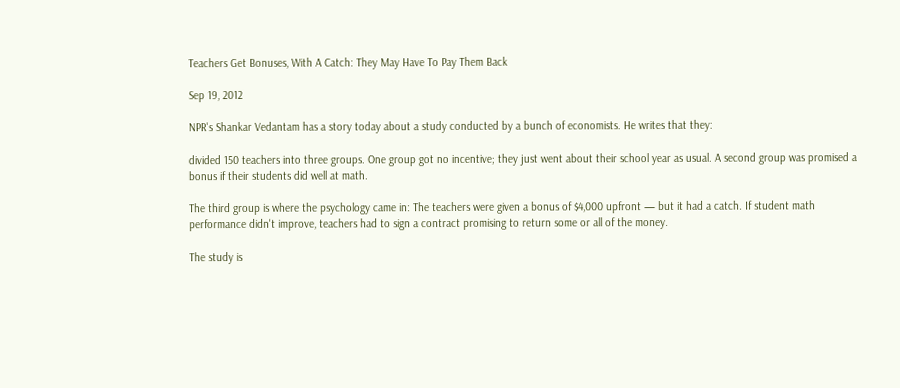Teachers Get Bonuses, With A Catch: They May Have To Pay Them Back

Sep 19, 2012

NPR's Shankar Vedantam has a story today about a study conducted by a bunch of economists. He writes that they:

divided 150 teachers into three groups. One group got no incentive; they just went about their school year as usual. A second group was promised a bonus if their students did well at math.

The third group is where the psychology came in: The teachers were given a bonus of $4,000 upfront — but it had a catch. If student math performance didn't improve, teachers had to sign a contract promising to return some or all of the money.

The study is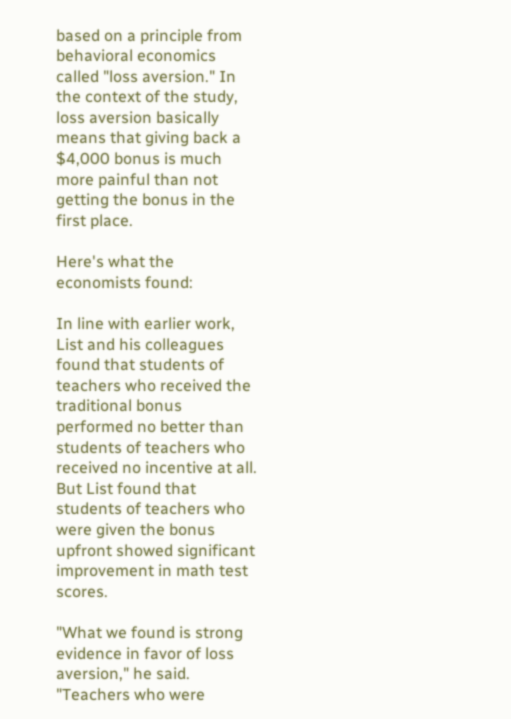based on a principle from behavioral economics called "loss aversion." In the context of the study, loss aversion basically means that giving back a $4,000 bonus is much more painful than not getting the bonus in the first place.

Here's what the economists found:

In line with earlier work, List and his colleagues found that students of teachers who received the traditional bonus performed no better than students of teachers who received no incentive at all. But List found that students of teachers who were given the bonus upfront showed significant improvement in math test scores.

"What we found is strong evidence in favor of loss aversion," he said. "Teachers who were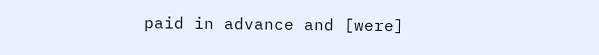paid in advance and [were]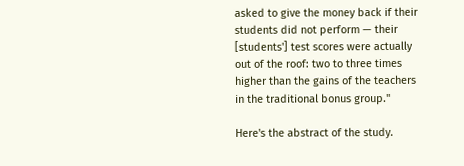asked to give the money back if their students did not perform — their [students'] test scores were actually out of the roof: two to three times higher than the gains of the teachers in the traditional bonus group."

Here's the abstract of the study.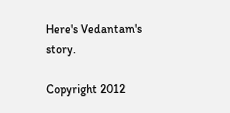Here's Vedantam's story.

Copyright 2012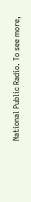National Public Radio. To see more,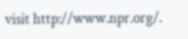visit http://www.npr.org/.